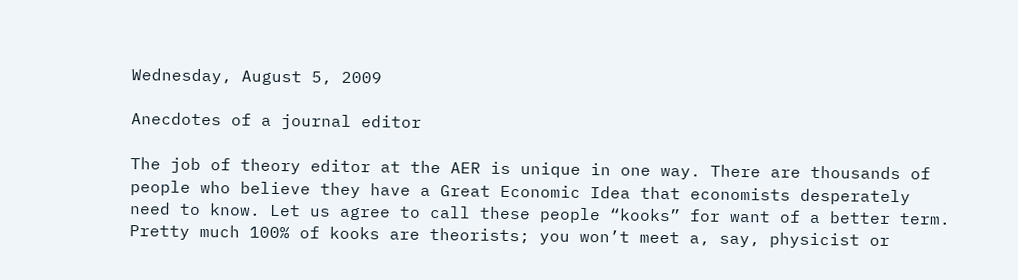Wednesday, August 5, 2009

Anecdotes of a journal editor

The job of theory editor at the AER is unique in one way. There are thousands of people who believe they have a Great Economic Idea that economists desperately need to know. Let us agree to call these people “kooks” for want of a better term. Pretty much 100% of kooks are theorists; you won’t meet a, say, physicist or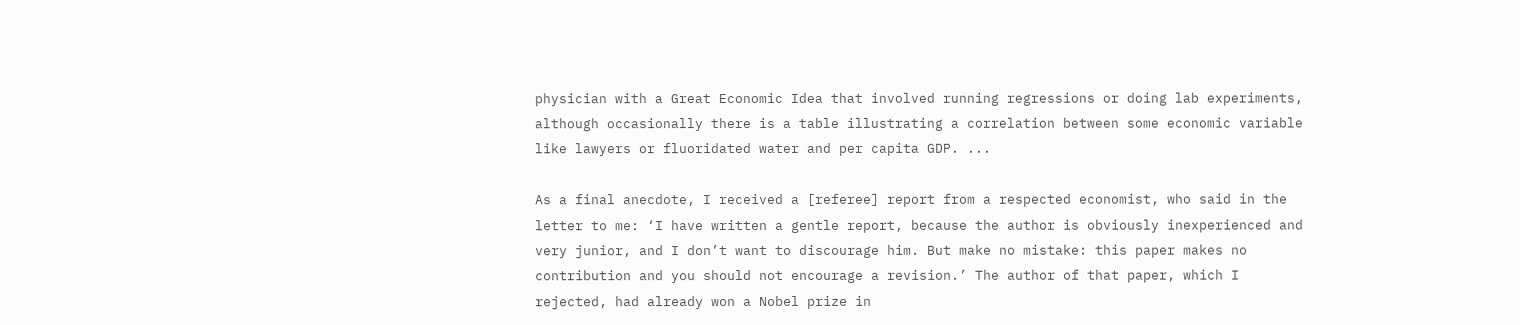physician with a Great Economic Idea that involved running regressions or doing lab experiments, although occasionally there is a table illustrating a correlation between some economic variable like lawyers or fluoridated water and per capita GDP. ...

As a final anecdote, I received a [referee] report from a respected economist, who said in the letter to me: ‘I have written a gentle report, because the author is obviously inexperienced and very junior, and I don’t want to discourage him. But make no mistake: this paper makes no contribution and you should not encourage a revision.’ The author of that paper, which I rejected, had already won a Nobel prize in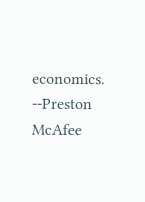economics.
--Preston McAfee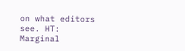on what editors see. HT: Marginal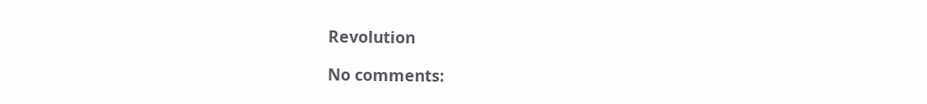Revolution

No comments: